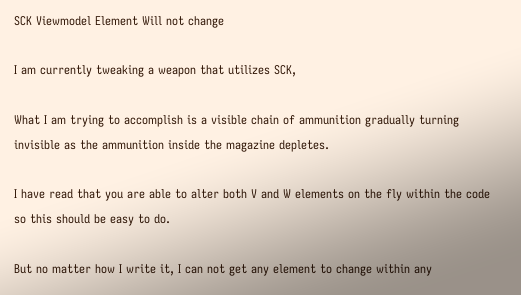SCK Viewmodel Element Will not change

I am currently tweaking a weapon that utilizes SCK,

What I am trying to accomplish is a visible chain of ammunition gradually turning invisible as the ammunition inside the magazine depletes.

I have read that you are able to alter both V and W elements on the fly within the code so this should be easy to do.

But no matter how I write it, I can not get any element to change within any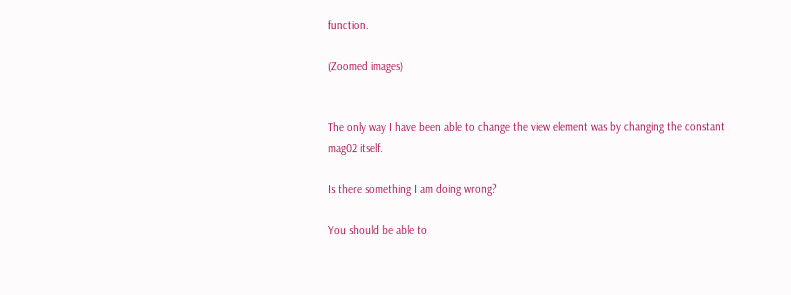function.

(Zoomed images)


The only way I have been able to change the view element was by changing the constant mag02 itself.

Is there something I am doing wrong?

You should be able to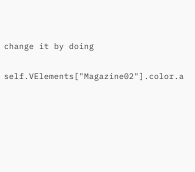change it by doing

self.VElements["Magazine02"].color.a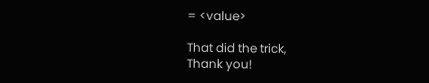= <value>

That did the trick,
Thank you!